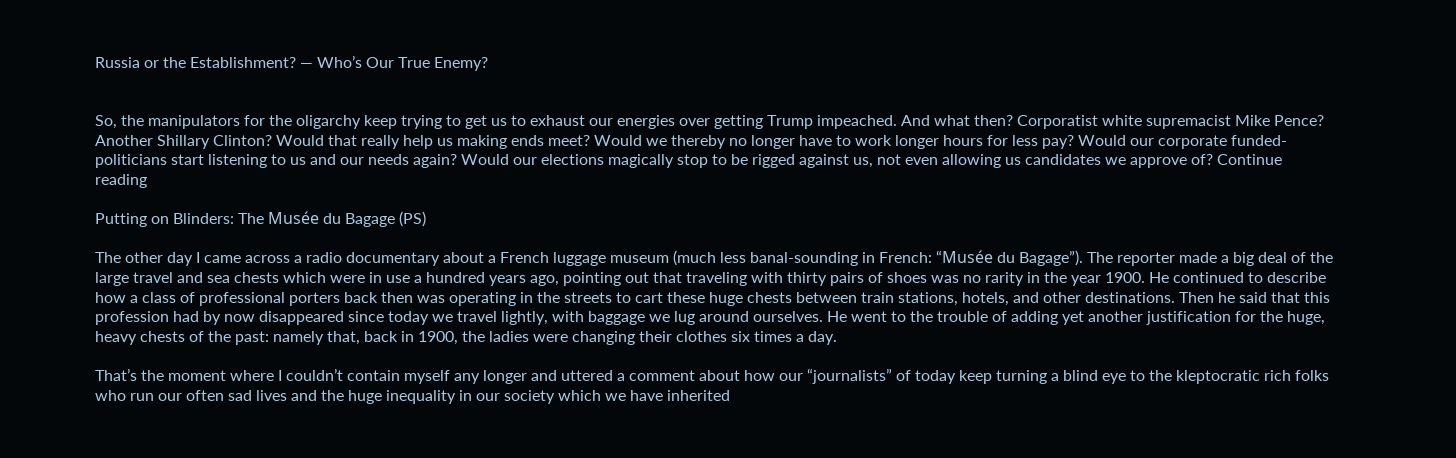Russia or the Establishment? — Who’s Our True Enemy?


So, the manipulators for the oligarchy keep trying to get us to exhaust our energies over getting Trump impeached. And what then? Corporatist white supremacist Mike Pence? Another Shillary Clinton? Would that really help us making ends meet? Would we thereby no longer have to work longer hours for less pay? Would our corporate funded-politicians start listening to us and our needs again? Would our elections magically stop to be rigged against us, not even allowing us candidates we approve of? Continue reading

Putting on Blinders: The Musée du Bagage (PS)

The other day I came across a radio documentary about a French luggage museum (much less banal-sounding in French: “Musée du Bagage”). The reporter made a big deal of the large travel and sea chests which were in use a hundred years ago, pointing out that traveling with thirty pairs of shoes was no rarity in the year 1900. He continued to describe how a class of professional porters back then was operating in the streets to cart these huge chests between train stations, hotels, and other destinations. Then he said that this profession had by now disappeared since today we travel lightly, with baggage we lug around ourselves. He went to the trouble of adding yet another justification for the huge, heavy chests of the past: namely that, back in 1900, the ladies were changing their clothes six times a day.

That’s the moment where I couldn’t contain myself any longer and uttered a comment about how our “journalists” of today keep turning a blind eye to the kleptocratic rich folks who run our often sad lives and the huge inequality in our society which we have inherited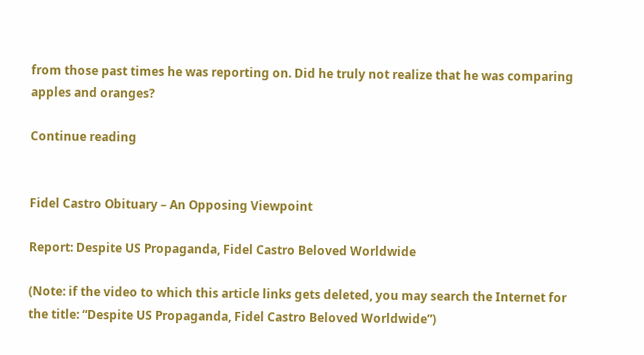from those past times he was reporting on. Did he truly not realize that he was comparing apples and oranges?

Continue reading


Fidel Castro Obituary – An Opposing Viewpoint

Report: Despite US Propaganda, Fidel Castro Beloved Worldwide

(Note: if the video to which this article links gets deleted, you may search the Internet for the title: “Despite US Propaganda, Fidel Castro Beloved Worldwide”)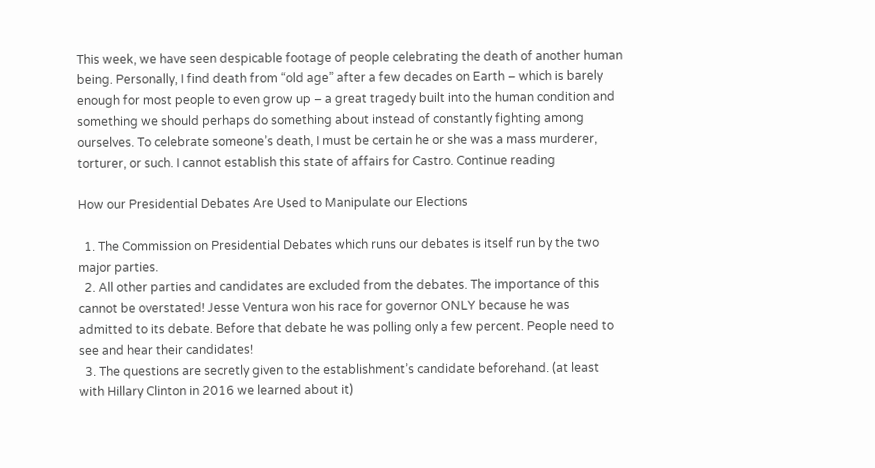This week, we have seen despicable footage of people celebrating the death of another human being. Personally, I find death from “old age” after a few decades on Earth – which is barely enough for most people to even grow up – a great tragedy built into the human condition and something we should perhaps do something about instead of constantly fighting among ourselves. To celebrate someone’s death, I must be certain he or she was a mass murderer, torturer, or such. I cannot establish this state of affairs for Castro. Continue reading

How our Presidential Debates Are Used to Manipulate our Elections

  1. The Commission on Presidential Debates which runs our debates is itself run by the two major parties.
  2. All other parties and candidates are excluded from the debates. The importance of this cannot be overstated! Jesse Ventura won his race for governor ONLY because he was admitted to its debate. Before that debate he was polling only a few percent. People need to see and hear their candidates!
  3. The questions are secretly given to the establishment’s candidate beforehand. (at least with Hillary Clinton in 2016 we learned about it)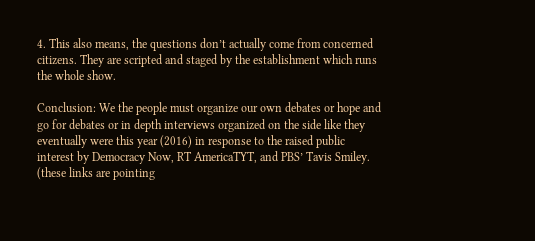4. This also means, the questions don’t actually come from concerned citizens. They are scripted and staged by the establishment which runs the whole show.

Conclusion: We the people must organize our own debates or hope and go for debates or in depth interviews organized on the side like they eventually were this year (2016) in response to the raised public interest by Democracy Now, RT AmericaTYT, and PBS’ Tavis Smiley. (these links are pointing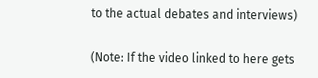to the actual debates and interviews)

(Note: If the video linked to here gets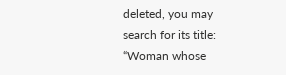deleted, you may search for its title: “Woman whose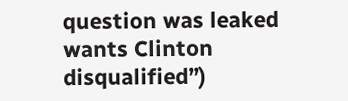question was leaked wants Clinton disqualified”)